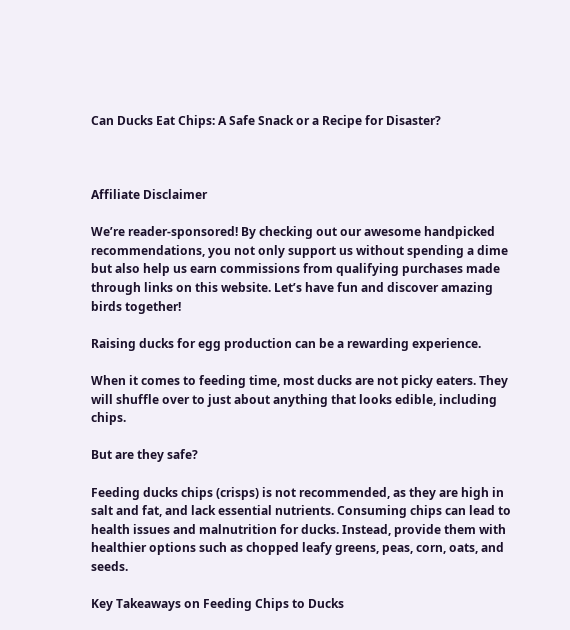Can Ducks Eat Chips: A Safe Snack or a Recipe for Disaster?



Affiliate Disclaimer

We’re reader-sponsored! By checking out our awesome handpicked recommendations, you not only support us without spending a dime but also help us earn commissions from qualifying purchases made through links on this website. Let’s have fun and discover amazing birds together!

Raising ducks for egg production can be a rewarding experience.

When it comes to feeding time, most ducks are not picky eaters. They will shuffle over to just about anything that looks edible, including chips.

But are they safe?

Feeding ducks chips (crisps) is not recommended, as they are high in salt and fat, and lack essential nutrients. Consuming chips can lead to health issues and malnutrition for ducks. Instead, provide them with healthier options such as chopped leafy greens, peas, corn, oats, and seeds.

Key Takeaways on Feeding Chips to Ducks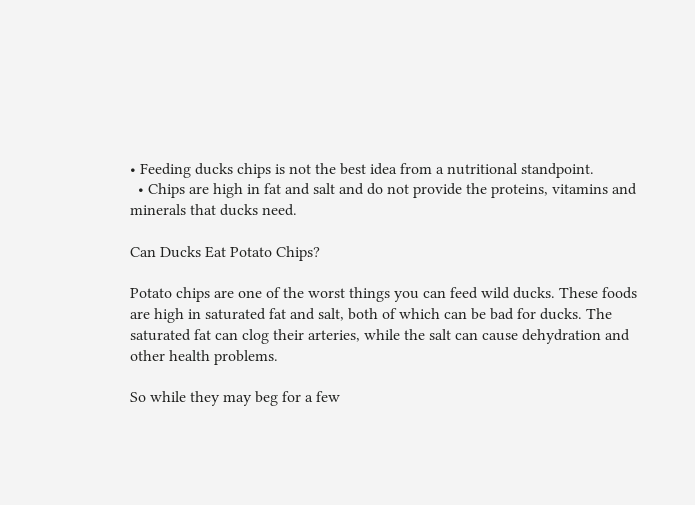• Feeding ducks chips is not the best idea from a nutritional standpoint.
  • Chips are high in fat and salt and do not provide the proteins, vitamins and minerals that ducks need.

Can Ducks Eat Potato Chips?

Potato chips are one of the worst things you can feed wild ducks. These foods are high in saturated fat and salt, both of which can be bad for ducks. The saturated fat can clog their arteries, while the salt can cause dehydration and other health problems.

So while they may beg for a few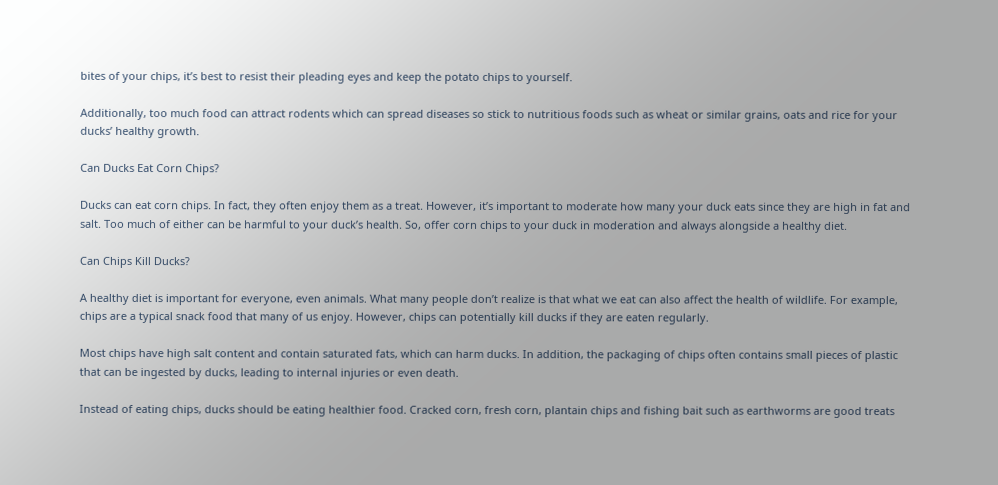bites of your chips, it’s best to resist their pleading eyes and keep the potato chips to yourself.

Additionally, too much food can attract rodents which can spread diseases so stick to nutritious foods such as wheat or similar grains, oats and rice for your ducks’ healthy growth.

Can Ducks Eat Corn Chips?

Ducks can eat corn chips. In fact, they often enjoy them as a treat. However, it’s important to moderate how many your duck eats since they are high in fat and salt. Too much of either can be harmful to your duck’s health. So, offer corn chips to your duck in moderation and always alongside a healthy diet.

Can Chips Kill Ducks?

A healthy diet is important for everyone, even animals. What many people don’t realize is that what we eat can also affect the health of wildlife. For example, chips are a typical snack food that many of us enjoy. However, chips can potentially kill ducks if they are eaten regularly.

Most chips have high salt content and contain saturated fats, which can harm ducks. In addition, the packaging of chips often contains small pieces of plastic that can be ingested by ducks, leading to internal injuries or even death.

Instead of eating chips, ducks should be eating healthier food. Cracked corn, fresh corn, plantain chips and fishing bait such as earthworms are good treats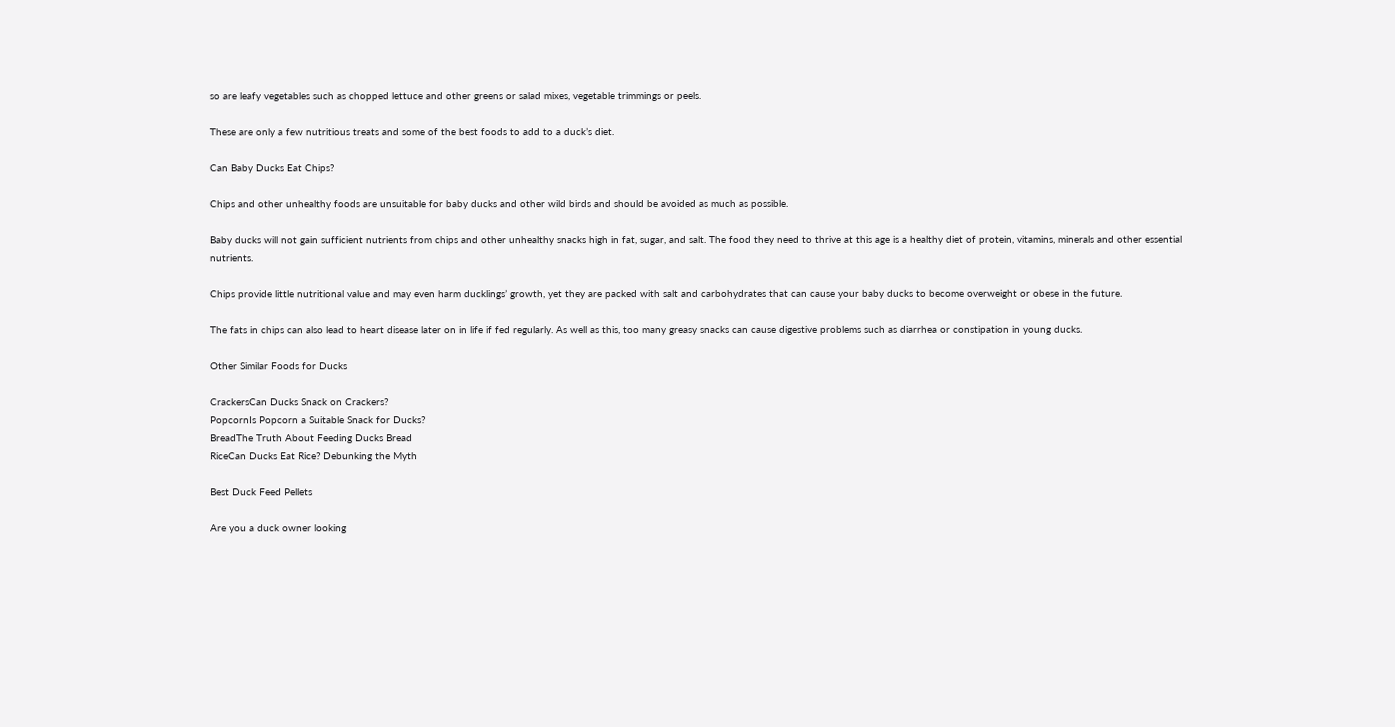so are leafy vegetables such as chopped lettuce and other greens or salad mixes, vegetable trimmings or peels.

These are only a few nutritious treats and some of the best foods to add to a duck’s diet.

Can Baby Ducks Eat Chips?

Chips and other unhealthy foods are unsuitable for baby ducks and other wild birds and should be avoided as much as possible.

Baby ducks will not gain sufficient nutrients from chips and other unhealthy snacks high in fat, sugar, and salt. The food they need to thrive at this age is a healthy diet of protein, vitamins, minerals and other essential nutrients.

Chips provide little nutritional value and may even harm ducklings’ growth, yet they are packed with salt and carbohydrates that can cause your baby ducks to become overweight or obese in the future.

The fats in chips can also lead to heart disease later on in life if fed regularly. As well as this, too many greasy snacks can cause digestive problems such as diarrhea or constipation in young ducks.

Other Similar Foods for Ducks

CrackersCan Ducks Snack on Crackers?
PopcornIs Popcorn a Suitable Snack for Ducks?
BreadThe Truth About Feeding Ducks Bread
RiceCan Ducks Eat Rice? Debunking the Myth

Best Duck Feed Pellets

Are you a duck owner looking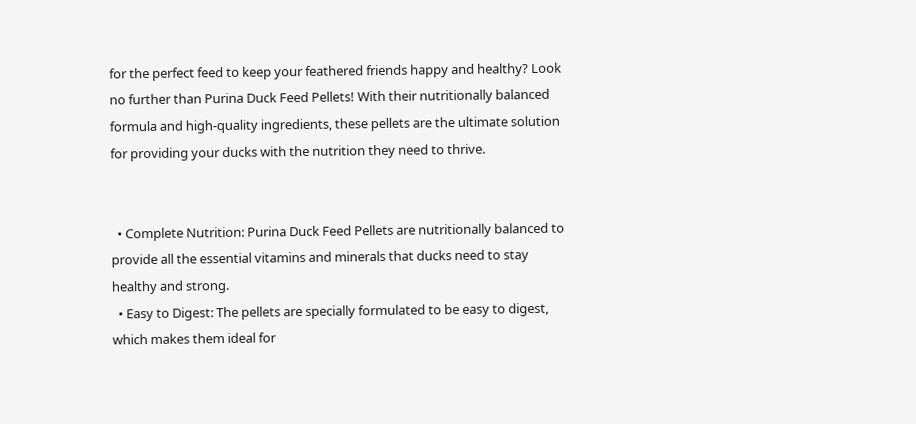for the perfect feed to keep your feathered friends happy and healthy? Look no further than Purina Duck Feed Pellets! With their nutritionally balanced formula and high-quality ingredients, these pellets are the ultimate solution for providing your ducks with the nutrition they need to thrive.


  • Complete Nutrition: Purina Duck Feed Pellets are nutritionally balanced to provide all the essential vitamins and minerals that ducks need to stay healthy and strong.
  • Easy to Digest: The pellets are specially formulated to be easy to digest, which makes them ideal for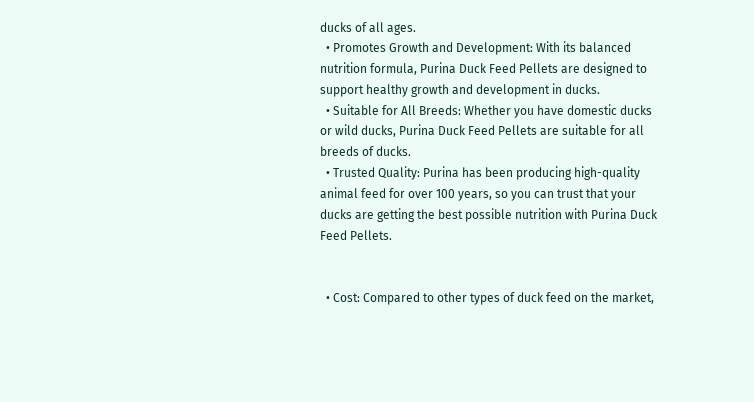ducks of all ages.
  • Promotes Growth and Development: With its balanced nutrition formula, Purina Duck Feed Pellets are designed to support healthy growth and development in ducks.
  • Suitable for All Breeds: Whether you have domestic ducks or wild ducks, Purina Duck Feed Pellets are suitable for all breeds of ducks.
  • Trusted Quality: Purina has been producing high-quality animal feed for over 100 years, so you can trust that your ducks are getting the best possible nutrition with Purina Duck Feed Pellets.


  • Cost: Compared to other types of duck feed on the market,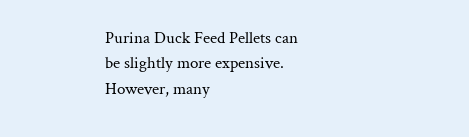Purina Duck Feed Pellets can be slightly more expensive. However, many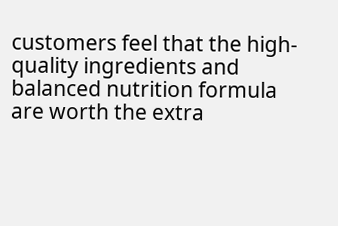customers feel that the high-quality ingredients and balanced nutrition formula are worth the extra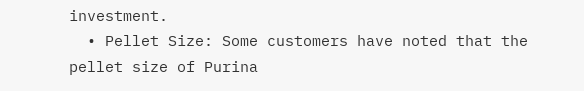investment.
  • Pellet Size: Some customers have noted that the pellet size of Purina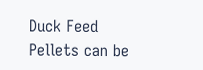Duck Feed Pellets can be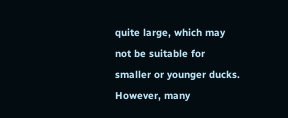quite large, which may not be suitable for smaller or younger ducks. However, many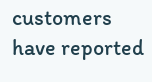customers have reported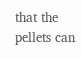that the pellets can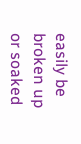easily be broken up or soaked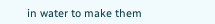in water to make them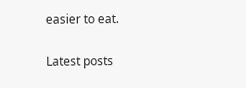easier to eat.

Latest posts